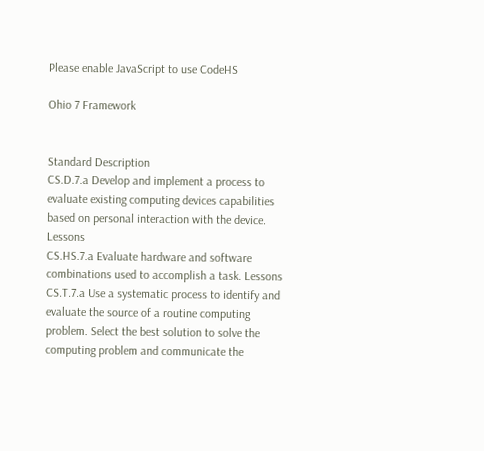Please enable JavaScript to use CodeHS

Ohio 7 Framework


Standard Description
CS.D.7.a Develop and implement a process to evaluate existing computing devices capabilities based on personal interaction with the device. Lessons
CS.HS.7.a Evaluate hardware and software combinations used to accomplish a task. Lessons
CS.T.7.a Use a systematic process to identify and evaluate the source of a routine computing problem. Select the best solution to solve the computing problem and communicate the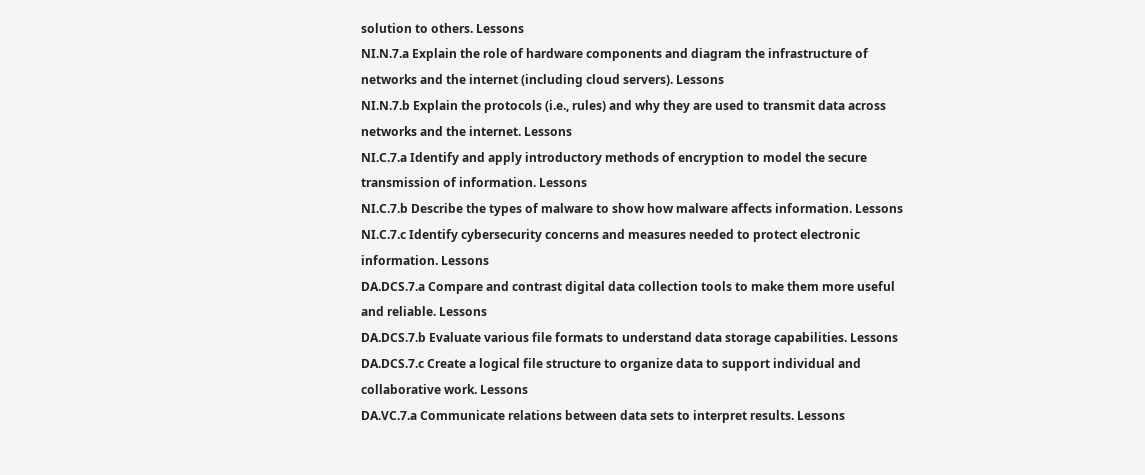solution to others. Lessons
NI.N.7.a Explain the role of hardware components and diagram the infrastructure of networks and the internet (including cloud servers). Lessons
NI.N.7.b Explain the protocols (i.e., rules) and why they are used to transmit data across networks and the internet. Lessons
NI.C.7.a Identify and apply introductory methods of encryption to model the secure transmission of information. Lessons
NI.C.7.b Describe the types of malware to show how malware affects information. Lessons
NI.C.7.c Identify cybersecurity concerns and measures needed to protect electronic information. Lessons
DA.DCS.7.a Compare and contrast digital data collection tools to make them more useful and reliable. Lessons
DA.DCS.7.b Evaluate various file formats to understand data storage capabilities. Lessons
DA.DCS.7.c Create a logical file structure to organize data to support individual and collaborative work. Lessons
DA.VC.7.a Communicate relations between data sets to interpret results. Lessons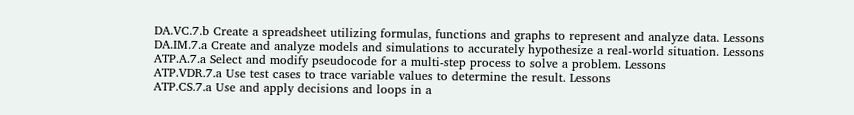DA.VC.7.b Create a spreadsheet utilizing formulas, functions and graphs to represent and analyze data. Lessons
DA.IM.7.a Create and analyze models and simulations to accurately hypothesize a real-world situation. Lessons
ATP.A.7.a Select and modify pseudocode for a multi-step process to solve a problem. Lessons
ATP.VDR.7.a Use test cases to trace variable values to determine the result. Lessons
ATP.CS.7.a Use and apply decisions and loops in a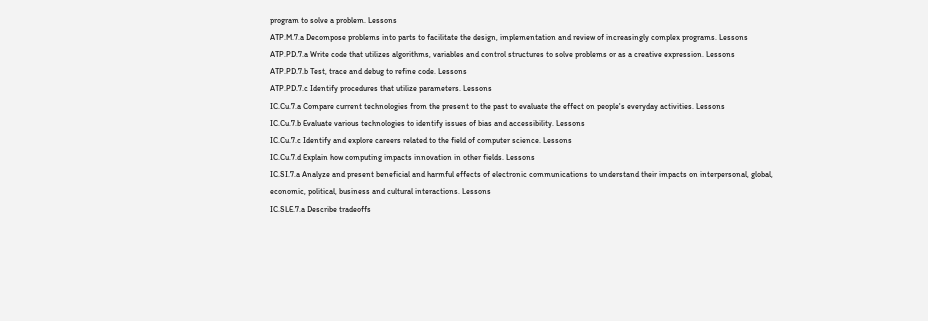program to solve a problem. Lessons
ATP.M.7.a Decompose problems into parts to facilitate the design, implementation and review of increasingly complex programs. Lessons
ATP.PD.7.a Write code that utilizes algorithms, variables and control structures to solve problems or as a creative expression. Lessons
ATP.PD.7.b Test, trace and debug to refine code. Lessons
ATP.PD.7.c Identify procedures that utilize parameters. Lessons
IC.Cu.7.a Compare current technologies from the present to the past to evaluate the effect on people's everyday activities. Lessons
IC.Cu.7.b Evaluate various technologies to identify issues of bias and accessibility. Lessons
IC.Cu.7.c Identify and explore careers related to the field of computer science. Lessons
IC.Cu.7.d Explain how computing impacts innovation in other fields. Lessons
IC.SI.7.a Analyze and present beneficial and harmful effects of electronic communications to understand their impacts on interpersonal, global, economic, political, business and cultural interactions. Lessons
IC.SLE.7.a Describe tradeoffs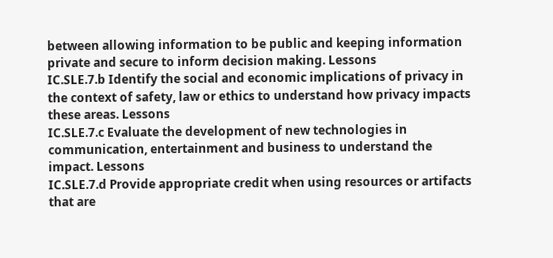between allowing information to be public and keeping information private and secure to inform decision making. Lessons
IC.SLE.7.b Identify the social and economic implications of privacy in the context of safety, law or ethics to understand how privacy impacts these areas. Lessons
IC.SLE.7.c Evaluate the development of new technologies in communication, entertainment and business to understand the impact. Lessons
IC.SLE.7.d Provide appropriate credit when using resources or artifacts that are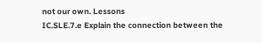not our own. Lessons
IC.SLE.7.e Explain the connection between the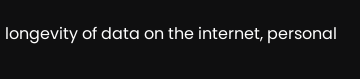longevity of data on the internet, personal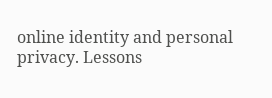online identity and personal privacy. Lessons